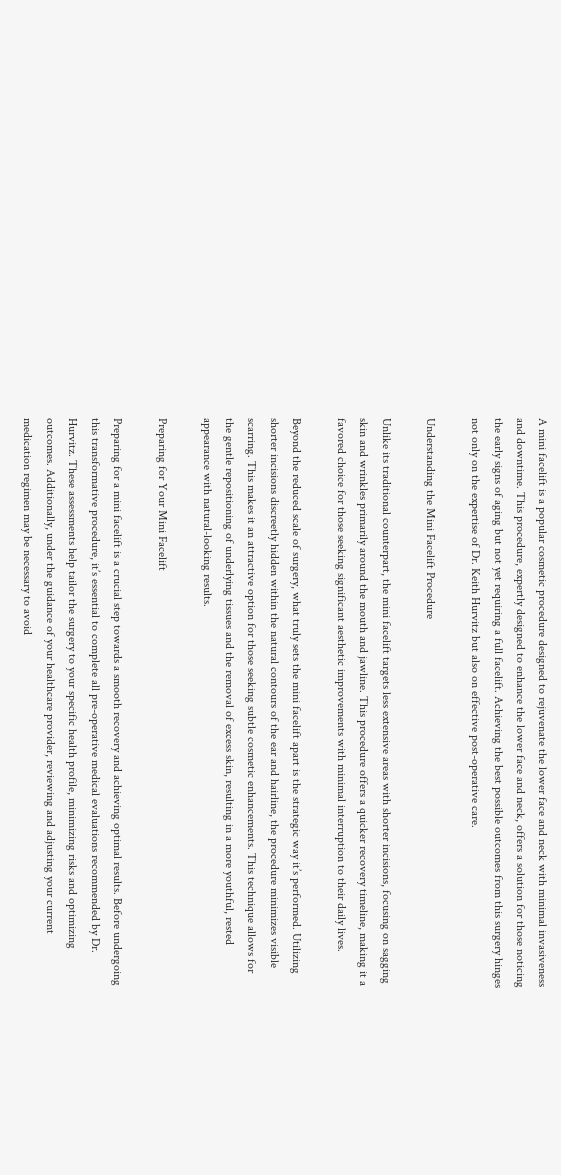A mini facelift is a popular cosmetic procedure designed to rejuvenate the lower face and neck with minimal invasiveness and downtime. This procedure, expertly designed to enhance the lower face and neck, offers a solution for those noticing the early signs of aging but not yet requiring a full facelift. Achieving the best possible outcomes from this surgery hinges not only on the expertise of Dr. Keith Hurvitz but also on effective post-operative care.

Understanding the Mini Facelift Procedure

Unlike its traditional counterpart, the mini facelift targets less extensive areas with shorter incisions, focusing on sagging skin and wrinkles primarily around the mouth and jawline. This procedure offers a quicker recovery timeline, making it a favored choice for those seeking significant aesthetic improvements with minimal interruption to their daily lives.

Beyond the reduced scale of surgery, what truly sets the mini facelift apart is the strategic way it’s performed. Utilizing shorter incisions discreetly hidden within the natural contours of the ear and hairline, the procedure minimizes visible scarring. This makes it an attractive option for those seeking subtle cosmetic enhancements. This technique allows for the gentle repositioning of underlying tissues and the removal of excess skin, resulting in a more youthful, rested appearance with natural-looking results.

Preparing for Your Mini Facelift

Preparing for a mini facelift is a crucial step towards a smooth recovery and achieving optimal results. Before undergoing this transformative procedure, it’s essential to complete all pre-operative medical evaluations recommended by Dr. Hurvitz. These assessments help tailor the surgery to your specific health profile, minimizing risks and optimizing outcomes. Additionally, under the guidance of your healthcare provider, reviewing and adjusting your current medication regimen may be necessary to avoid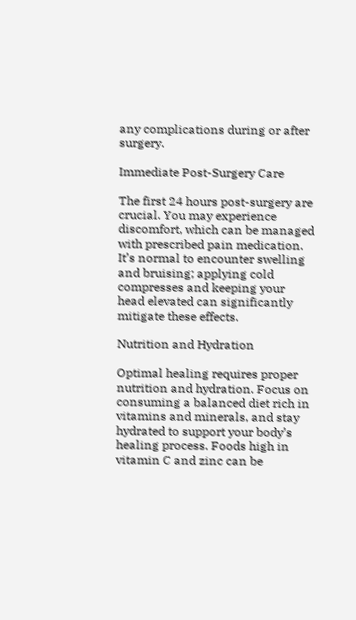any complications during or after surgery.

Immediate Post-Surgery Care

The first 24 hours post-surgery are crucial. You may experience discomfort, which can be managed with prescribed pain medication. It’s normal to encounter swelling and bruising; applying cold compresses and keeping your head elevated can significantly mitigate these effects.

Nutrition and Hydration

Optimal healing requires proper nutrition and hydration. Focus on consuming a balanced diet rich in vitamins and minerals, and stay hydrated to support your body’s healing process. Foods high in vitamin C and zinc can be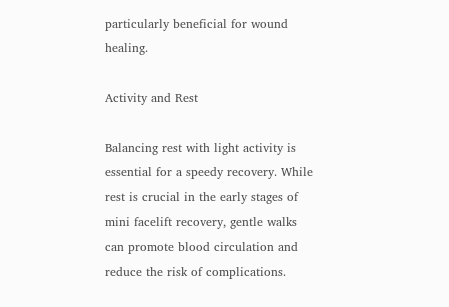particularly beneficial for wound healing.

Activity and Rest

Balancing rest with light activity is essential for a speedy recovery. While rest is crucial in the early stages of mini facelift recovery, gentle walks can promote blood circulation and reduce the risk of complications.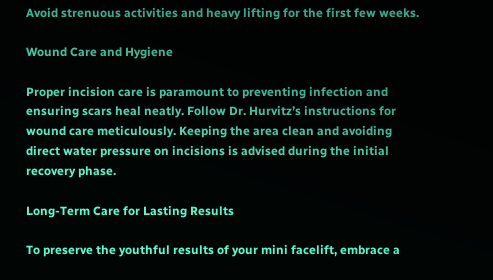Avoid strenuous activities and heavy lifting for the first few weeks.

Wound Care and Hygiene

Proper incision care is paramount to preventing infection and ensuring scars heal neatly. Follow Dr. Hurvitz’s instructions for wound care meticulously. Keeping the area clean and avoiding direct water pressure on incisions is advised during the initial recovery phase.

Long-Term Care for Lasting Results

To preserve the youthful results of your mini facelift, embrace a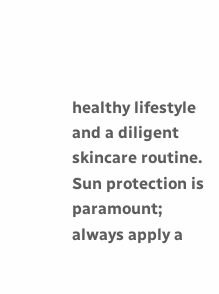healthy lifestyle and a diligent skincare routine. Sun protection is paramount; always apply a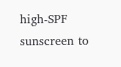high-SPF sunscreen to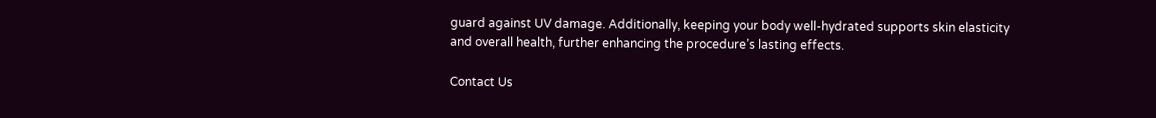guard against UV damage. Additionally, keeping your body well-hydrated supports skin elasticity and overall health, further enhancing the procedure’s lasting effects.

Contact Us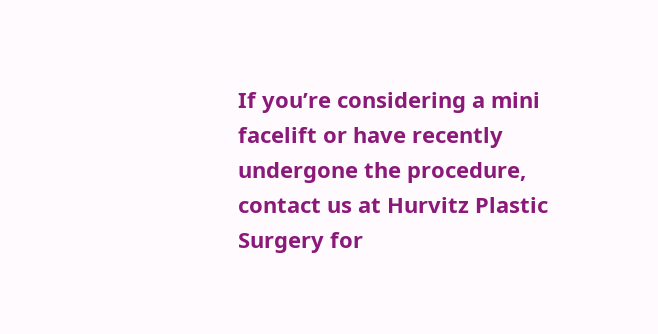If you’re considering a mini facelift or have recently undergone the procedure, contact us at Hurvitz Plastic Surgery for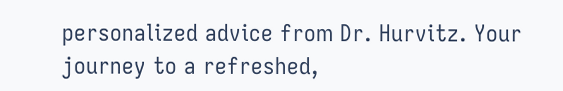personalized advice from Dr. Hurvitz. Your journey to a refreshed,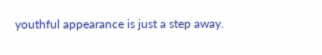youthful appearance is just a step away.